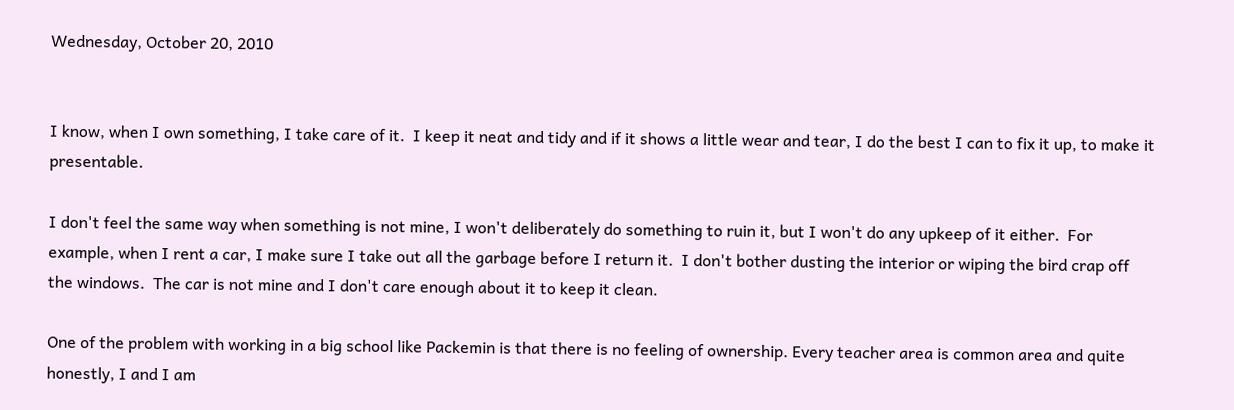Wednesday, October 20, 2010


I know, when I own something, I take care of it.  I keep it neat and tidy and if it shows a little wear and tear, I do the best I can to fix it up, to make it presentable.

I don't feel the same way when something is not mine, I won't deliberately do something to ruin it, but I won't do any upkeep of it either.  For example, when I rent a car, I make sure I take out all the garbage before I return it.  I don't bother dusting the interior or wiping the bird crap off the windows.  The car is not mine and I don't care enough about it to keep it clean.

One of the problem with working in a big school like Packemin is that there is no feeling of ownership. Every teacher area is common area and quite honestly, I and I am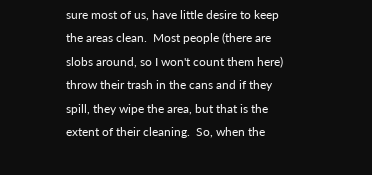sure most of us, have little desire to keep the areas clean.  Most people (there are slobs around, so I won't count them here) throw their trash in the cans and if they spill, they wipe the area, but that is the extent of their cleaning.  So, when the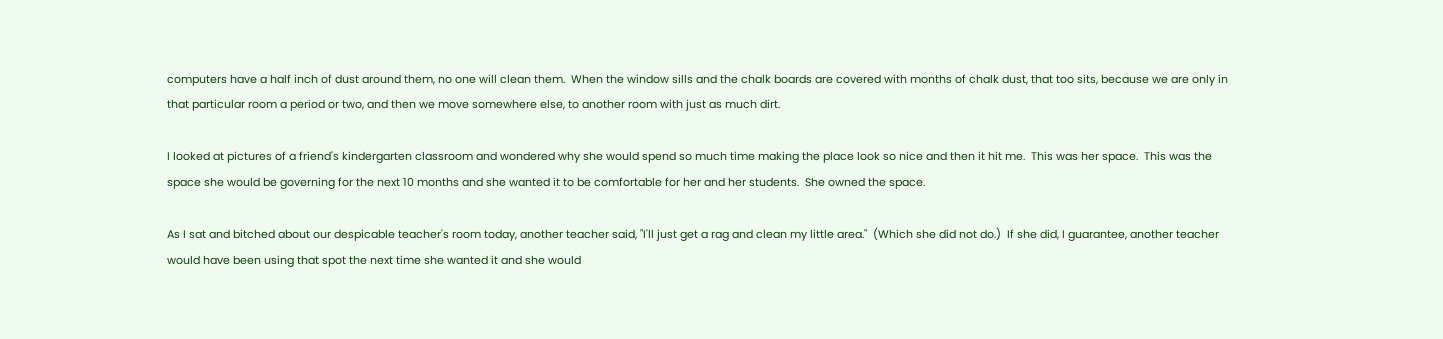computers have a half inch of dust around them, no one will clean them.  When the window sills and the chalk boards are covered with months of chalk dust, that too sits, because we are only in that particular room a period or two, and then we move somewhere else, to another room with just as much dirt.

I looked at pictures of a friend's kindergarten classroom and wondered why she would spend so much time making the place look so nice and then it hit me.  This was her space.  This was the space she would be governing for the next 10 months and she wanted it to be comfortable for her and her students.  She owned the space.

As I sat and bitched about our despicable teacher's room today, another teacher said, "I'll just get a rag and clean my little area."  (Which she did not do.)  If she did, I guarantee, another teacher would have been using that spot the next time she wanted it and she would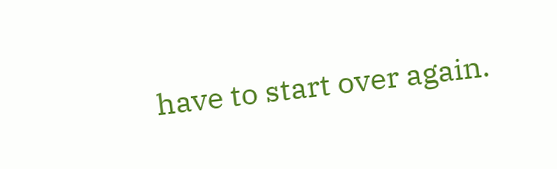have to start over again.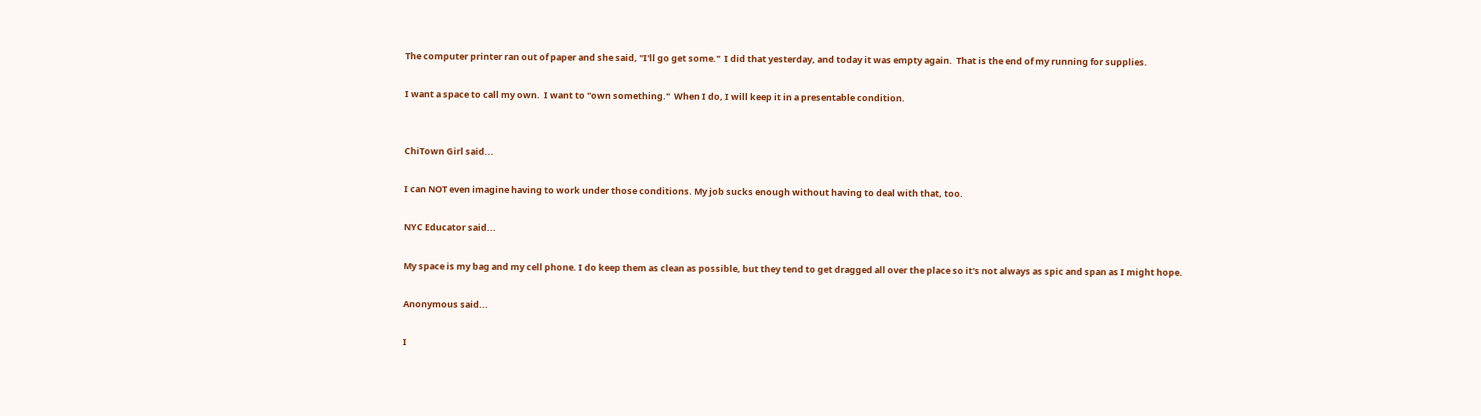The computer printer ran out of paper and she said, "I'll go get some."  I did that yesterday, and today it was empty again.  That is the end of my running for supplies.

I want a space to call my own.  I want to "own something."  When I do, I will keep it in a presentable condition.


ChiTown Girl said...

I can NOT even imagine having to work under those conditions. My job sucks enough without having to deal with that, too.

NYC Educator said...

My space is my bag and my cell phone. I do keep them as clean as possible, but they tend to get dragged all over the place so it's not always as spic and span as I might hope.

Anonymous said...

I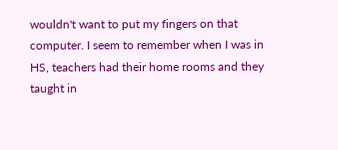wouldn't want to put my fingers on that computer. I seem to remember when I was in HS, teachers had their home rooms and they taught in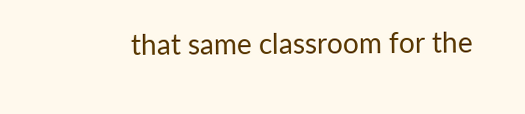that same classroom for the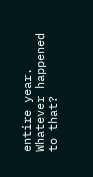entire year. Whatever happened to that?